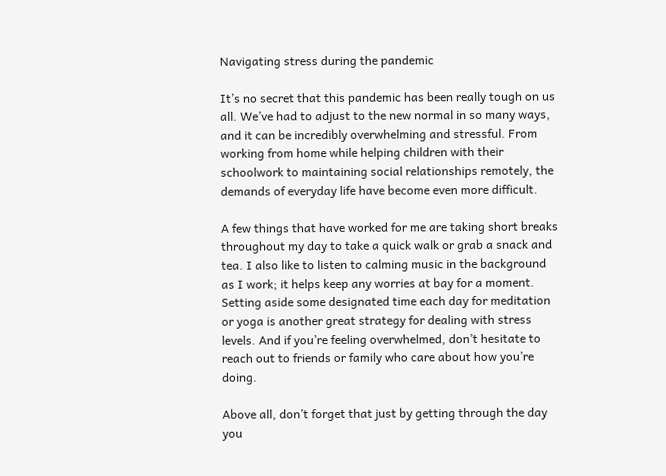Navigating stress during the pandemic

It’s no secret that this pandemic has been really tough on us all. We’ve had to adjust to the new normal in so many ways, and it can be incredibly overwhelming and stressful. From working from home while helping children with their schoolwork to maintaining social relationships remotely, the demands of everyday life have become even more difficult.

A few things that have worked for me are taking short breaks throughout my day to take a quick walk or grab a snack and tea. I also like to listen to calming music in the background as I work; it helps keep any worries at bay for a moment. Setting aside some designated time each day for meditation or yoga is another great strategy for dealing with stress levels. And if you’re feeling overwhelmed, don’t hesitate to reach out to friends or family who care about how you’re doing.

Above all, don’t forget that just by getting through the day you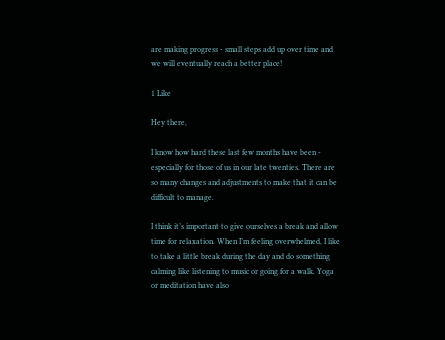are making progress - small steps add up over time and we will eventually reach a better place!

1 Like

Hey there,

I know how hard these last few months have been - especially for those of us in our late twenties. There are so many changes and adjustments to make that it can be difficult to manage.

I think it’s important to give ourselves a break and allow time for relaxation. When I’m feeling overwhelmed, I like to take a little break during the day and do something calming like listening to music or going for a walk. Yoga or meditation have also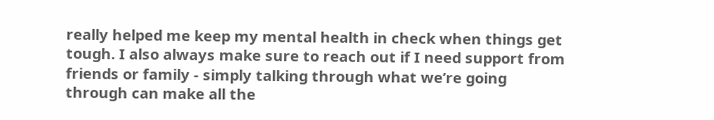really helped me keep my mental health in check when things get tough. I also always make sure to reach out if I need support from friends or family - simply talking through what we’re going through can make all the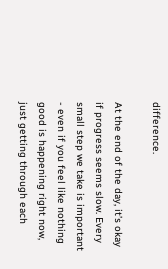difference.

At the end of the day, it’s okay if progress seems slow. Every small step we take is important - even if you feel like nothing good is happening right now, just getting through each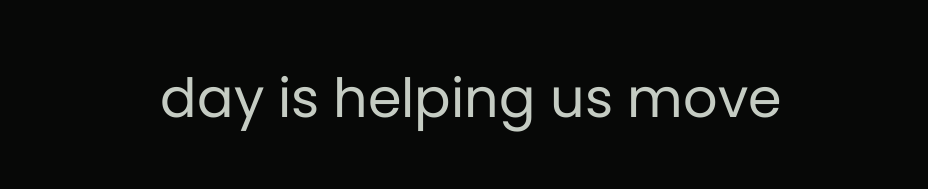day is helping us move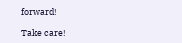forward!

Take care!